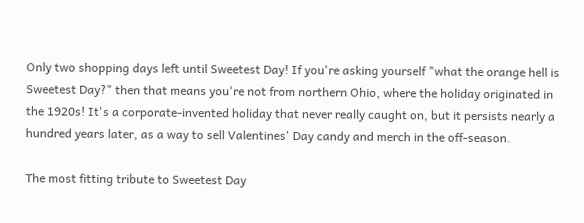Only two shopping days left until Sweetest Day! If you're asking yourself "what the orange hell is Sweetest Day?" then that means you're not from northern Ohio, where the holiday originated in the 1920s! It's a corporate-invented holiday that never really caught on, but it persists nearly a hundred years later, as a way to sell Valentines' Day candy and merch in the off-season.

The most fitting tribute to Sweetest Day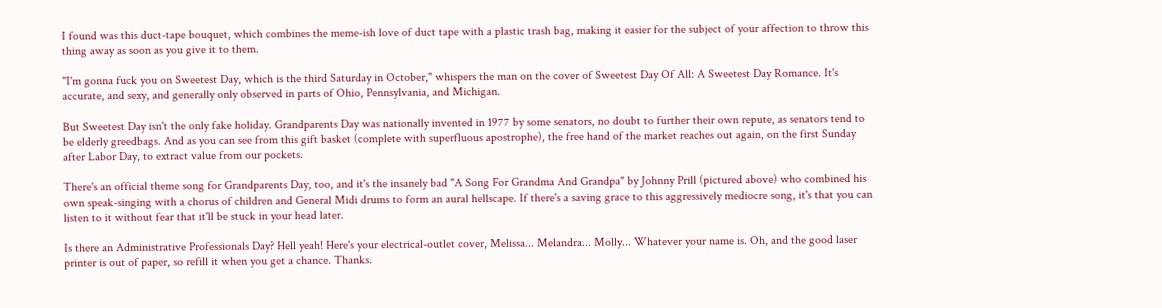I found was this duct-tape bouquet, which combines the meme-ish love of duct tape with a plastic trash bag, making it easier for the subject of your affection to throw this thing away as soon as you give it to them.

"I'm gonna fuck you on Sweetest Day, which is the third Saturday in October," whispers the man on the cover of Sweetest Day Of All: A Sweetest Day Romance. It's accurate, and sexy, and generally only observed in parts of Ohio, Pennsylvania, and Michigan.

But Sweetest Day isn't the only fake holiday. Grandparents Day was nationally invented in 1977 by some senators, no doubt to further their own repute, as senators tend to be elderly greedbags. And as you can see from this gift basket (complete with superfluous apostrophe), the free hand of the market reaches out again, on the first Sunday after Labor Day, to extract value from our pockets.

There's an official theme song for Grandparents Day, too, and it's the insanely bad "A Song For Grandma And Grandpa" by Johnny Prill (pictured above) who combined his own speak-singing with a chorus of children and General Midi drums to form an aural hellscape. If there's a saving grace to this aggressively mediocre song, it's that you can listen to it without fear that it'll be stuck in your head later.

Is there an Administrative Professionals Day? Hell yeah! Here's your electrical-outlet cover, Melissa... Melandra... Molly... Whatever your name is. Oh, and the good laser printer is out of paper, so refill it when you get a chance. Thanks.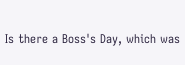Is there a Boss's Day, which was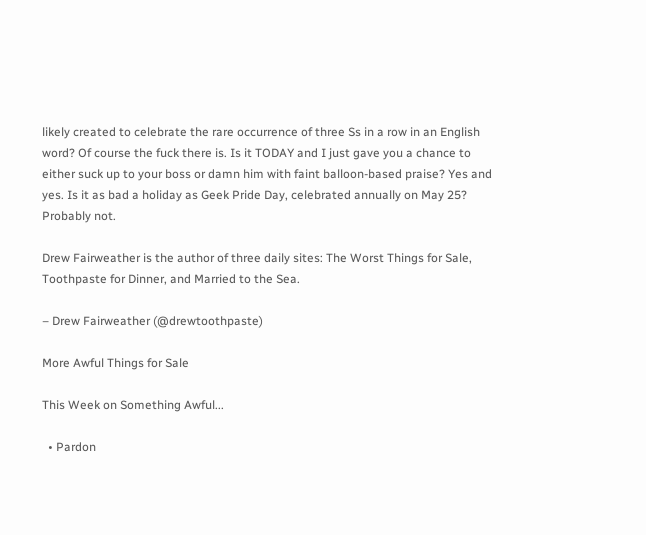likely created to celebrate the rare occurrence of three Ss in a row in an English word? Of course the fuck there is. Is it TODAY and I just gave you a chance to either suck up to your boss or damn him with faint balloon-based praise? Yes and yes. Is it as bad a holiday as Geek Pride Day, celebrated annually on May 25? Probably not.

Drew Fairweather is the author of three daily sites: The Worst Things for Sale, Toothpaste for Dinner, and Married to the Sea.

– Drew Fairweather (@drewtoothpaste)

More Awful Things for Sale

This Week on Something Awful...

  • Pardon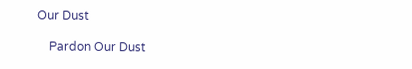Our Dust

    Pardon Our Dust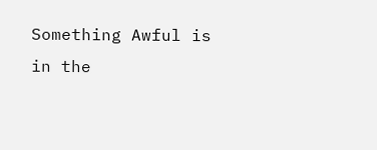Something Awful is in the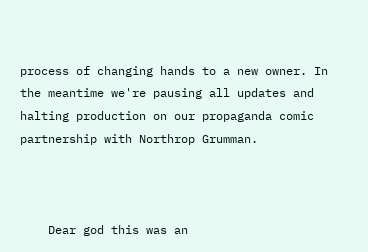process of changing hands to a new owner. In the meantime we're pausing all updates and halting production on our propaganda comic partnership with Northrop Grumman.



    Dear god this was an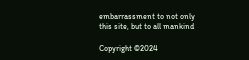embarrassment to not only this site, but to all mankind

Copyright ©2024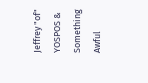Jeffrey "of" YOSPOS & Something Awful